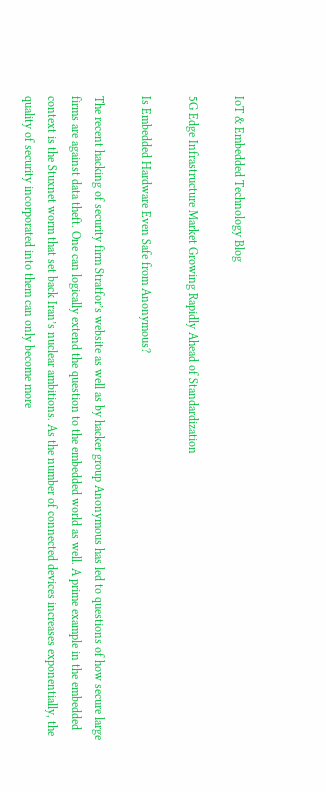IoT & Embedded Technology Blog

5G Edge Infrastructure Market Growing Rapidly Ahead of Standardization

Is Embedded Hardware Even Safe from Anonymous?

The recent hacking of security firm Stratfor’s website as well as by hacker group Anonymous has led to questions of how secure large firms are against data theft. One can logically extend the question to the embedded world as well. A prime example in the embedded context is the Stuxnet worm that set back Iran’s nuclear ambitions. As the number of connected devices increases exponentially, the quality of security incorporated into them can only become more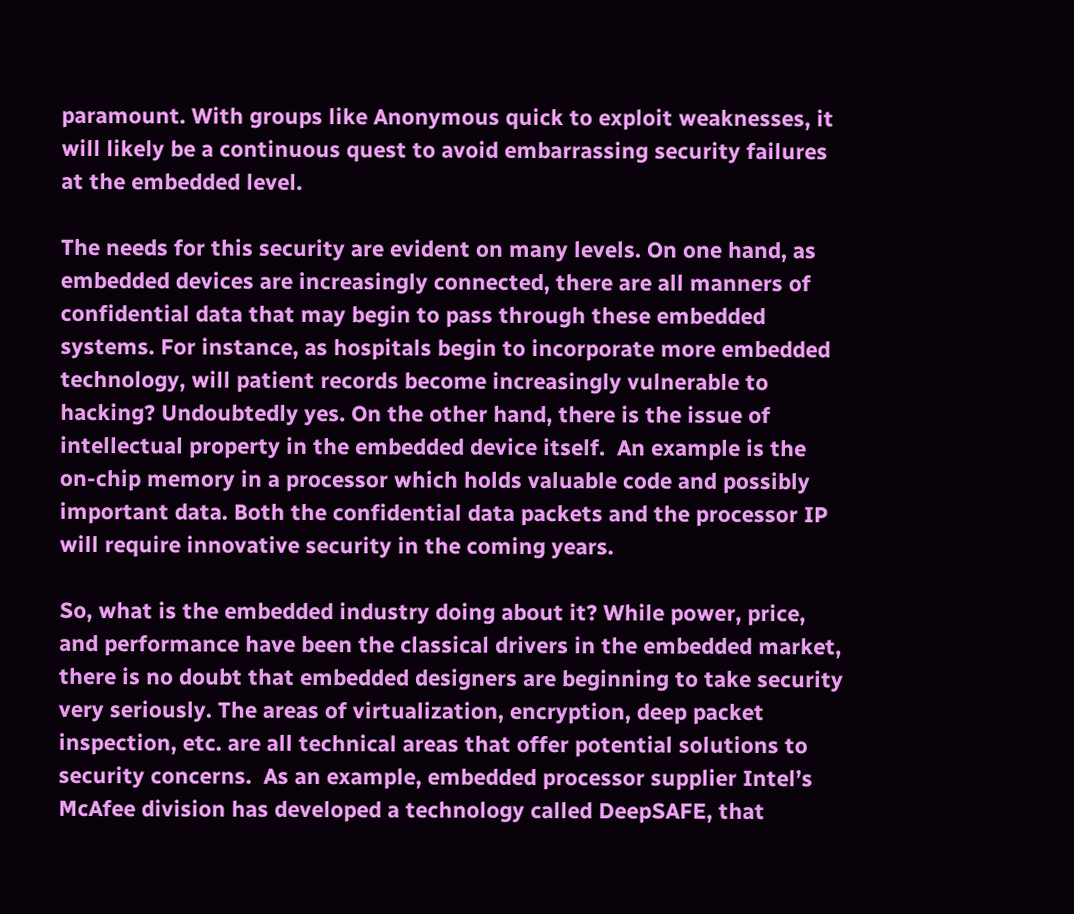paramount. With groups like Anonymous quick to exploit weaknesses, it will likely be a continuous quest to avoid embarrassing security failures at the embedded level.

The needs for this security are evident on many levels. On one hand, as embedded devices are increasingly connected, there are all manners of confidential data that may begin to pass through these embedded systems. For instance, as hospitals begin to incorporate more embedded technology, will patient records become increasingly vulnerable to hacking? Undoubtedly yes. On the other hand, there is the issue of intellectual property in the embedded device itself.  An example is the on-chip memory in a processor which holds valuable code and possibly important data. Both the confidential data packets and the processor IP will require innovative security in the coming years.

So, what is the embedded industry doing about it? While power, price, and performance have been the classical drivers in the embedded market, there is no doubt that embedded designers are beginning to take security very seriously. The areas of virtualization, encryption, deep packet inspection, etc. are all technical areas that offer potential solutions to security concerns.  As an example, embedded processor supplier Intel’s McAfee division has developed a technology called DeepSAFE, that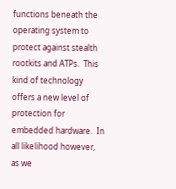functions beneath the operating system to protect against stealth rootkits and ATPs.  This kind of technology offers a new level of protection for embedded hardware.  In all likelihood however, as we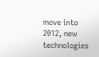move into 2012, new technologies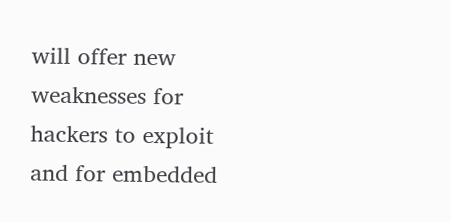will offer new weaknesses for hackers to exploit and for embedded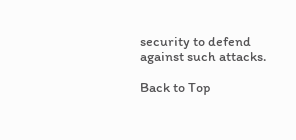security to defend against such attacks.

Back to Top